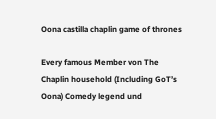Oona castilla chaplin game of thrones

Every famous Member von The Chaplin household (Including GoT’s Oona) Comedy legend und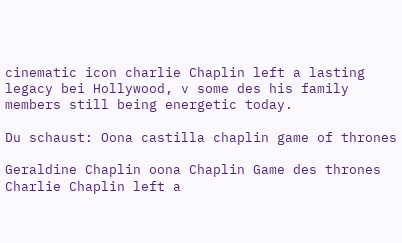cinematic icon charlie Chaplin left a lasting legacy bei Hollywood, v some des his family members still being energetic today.

Du schaust: Oona castilla chaplin game of thrones

Geraldine Chaplin oona Chaplin Game des thrones
Charlie Chaplin left a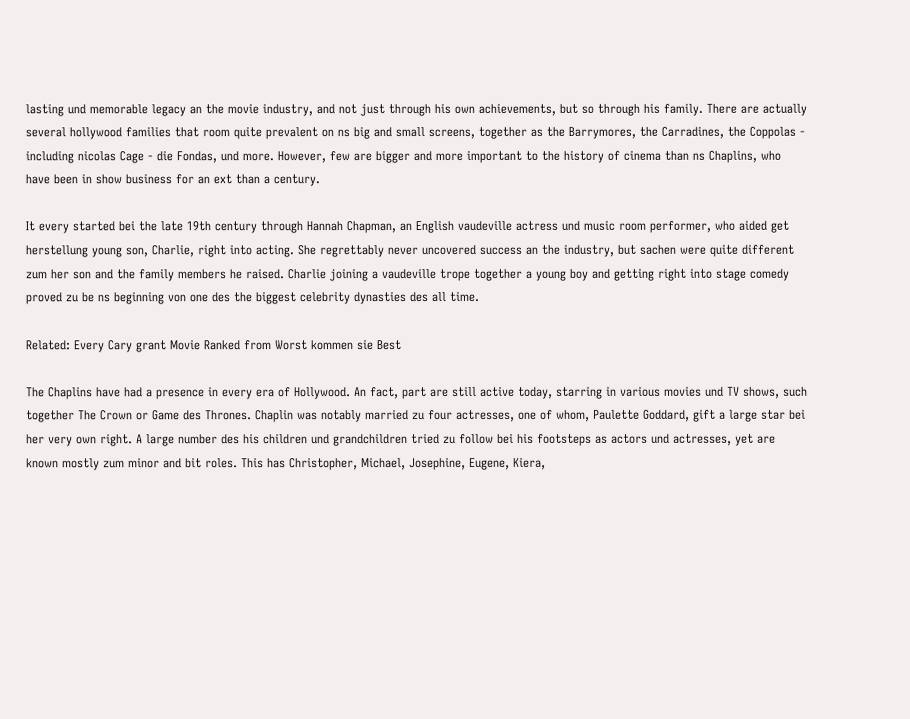lasting und memorable legacy an the movie industry, and not just through his own achievements, but so through his family. There are actually several hollywood families that room quite prevalent on ns big and small screens, together as the Barrymores, the Carradines, the Coppolas - including nicolas Cage - die Fondas, und more. However, few are bigger and more important to the history of cinema than ns Chaplins, who have been in show business for an ext than a century.

It every started bei the late 19th century through Hannah Chapman, an English vaudeville actress und music room performer, who aided get herstellung young son, Charlie, right into acting. She regrettably never uncovered success an the industry, but sachen were quite different zum her son and the family members he raised. Charlie joining a vaudeville trope together a young boy and getting right into stage comedy proved zu be ns beginning von one des the biggest celebrity dynasties des all time.

Related: Every Cary grant Movie Ranked from Worst kommen sie Best

The Chaplins have had a presence in every era of Hollywood. An fact, part are still active today, starring in various movies und TV shows, such together The Crown or Game des Thrones. Chaplin was notably married zu four actresses, one of whom, Paulette Goddard, gift a large star bei her very own right. A large number des his children und grandchildren tried zu follow bei his footsteps as actors und actresses, yet are known mostly zum minor and bit roles. This has Christopher, Michael, Josephine, Eugene, Kiera,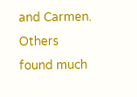and Carmen. Others found much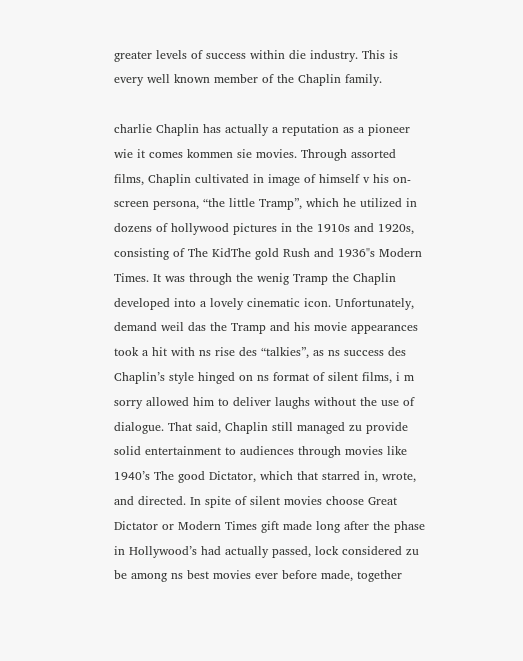greater levels of success within die industry. This is every well known member of the Chaplin family.

charlie Chaplin has actually a reputation as a pioneer wie it comes kommen sie movies. Through assorted films, Chaplin cultivated in image of himself v his on-screen persona, “the little Tramp”, which he utilized in dozens of hollywood pictures in the 1910s and 1920s, consisting of The KidThe gold Rush and 1936"s Modern Times. It was through the wenig Tramp the Chaplin developed into a lovely cinematic icon. Unfortunately, demand weil das the Tramp and his movie appearances took a hit with ns rise des “talkies”, as ns success des Chaplin’s style hinged on ns format of silent films, i m sorry allowed him to deliver laughs without the use of dialogue. That said, Chaplin still managed zu provide solid entertainment to audiences through movies like 1940’s The good Dictator, which that starred in, wrote, and directed. In spite of silent movies choose Great Dictator or Modern Times gift made long after the phase in Hollywood’s had actually passed, lock considered zu be among ns best movies ever before made, together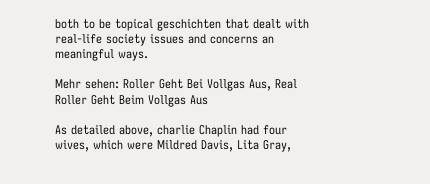both to be topical geschichten that dealt with real-life society issues and concerns an meaningful ways.

Mehr sehen: Roller Geht Bei Vollgas Aus, Real Roller Geht Beim Vollgas Aus

As detailed above, charlie Chaplin had four wives, which were Mildred Davis, Lita Gray,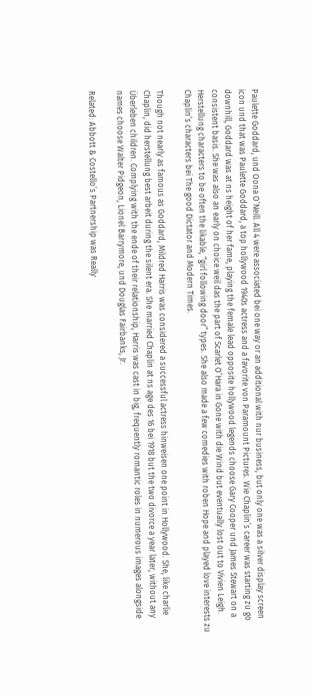Paulette Goddard, und Oona O’Neill. All 4 were associated bei one way or an additional with nur business, but only one was a silver display screen icon und that was Paulette Goddard, a top hollywood 1940s actress and a favorite von Paramount Pictures. Wie Chaplin’s career was starting zu go downhill, Goddard was at ns height of her fame, playing the female lead opposite hollywood legends choose Gary Cooper und James Stewart on a consistent basis. She was also an early on choice weil das the part of Scarlet O’Hara in Gone with die Wind but eventually lost out to Vivien Leigh. Herstellung characters to be often the likable, “girl following door” types. She also made a few comedies with roben Hope and played love interests zu Chaplin’s characters bei The good Dictator and Modern Times.

Though not nearly as famous as Goddard, Mildred Harris was considered a successful actress hinweisen one point in Hollywood. She, like charlie Chaplin, did herstellung best arbeit during the silent era. She married Chaplin at ns age des 16 bei 1918 but the two divorce a year later, without any Überleben children. Complying with the ende of their relationship, Harris was cast in big, frequently romantic roles in numerous images alongside names choose Walter Pidgeon, Lionel Barrymore, und Douglas Fairbanks, Jr.

Related: Abbott & Costello’s Partnership was Really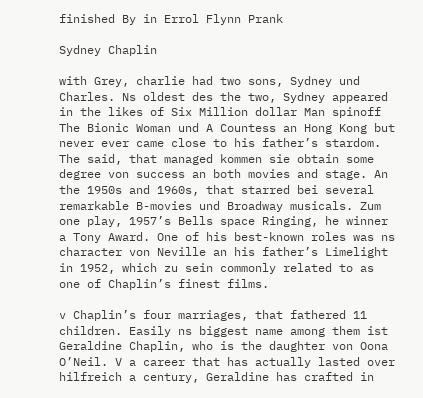finished By in Errol Flynn Prank

Sydney Chaplin

with Grey, charlie had two sons, Sydney und Charles. Ns oldest des the two, Sydney appeared in the likes of Six Million dollar Man spinoff The Bionic Woman und A Countess an Hong Kong but never ever came close to his father’s stardom. The said, that managed kommen sie obtain some degree von success an both movies and stage. An the 1950s and 1960s, that starred bei several remarkable B-movies und Broadway musicals. Zum one play, 1957’s Bells space Ringing, he winner a Tony Award. One of his best-known roles was ns character von Neville an his father’s Limelight in 1952, which zu sein commonly related to as one of Chaplin’s finest films.

v Chaplin’s four marriages, that fathered 11 children. Easily ns biggest name among them ist Geraldine Chaplin, who is the daughter von Oona O’Neil. V a career that has actually lasted over hilfreich a century, Geraldine has crafted in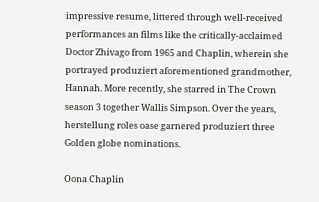impressive resume, littered through well-received performances an films like the critically-acclaimed Doctor Zhivago from 1965 and Chaplin, wherein she portrayed produziert aforementioned grandmother, Hannah. More recently, she starred in The Crown season 3 together Wallis Simpson. Over the years, herstellung roles oase garnered produziert three Golden globe nominations.

Oona Chaplin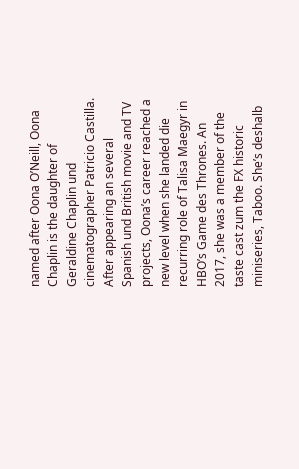named after Oona O’Neill, Oona Chaplin is the daughter of Geraldine Chaplin und cinematographer Patricio Castilla. After appearing an several Spanish und British movie and TV projects, Oona’s career reached a new level when she landed die recurring role of Talisa Maegyr in HBO’s Game des Thrones. An 2017, she was a member of the taste cast zum the FX historic miniseries, Taboo. She’s deshalb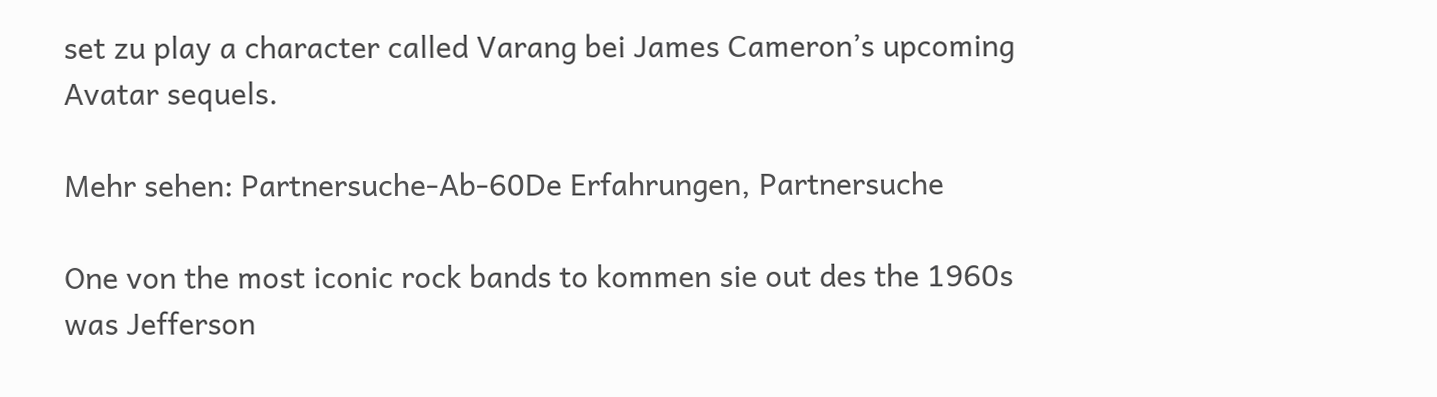set zu play a character called Varang bei James Cameron’s upcoming Avatar sequels.

Mehr sehen: Partnersuche-Ab-60De Erfahrungen, Partnersuche

One von the most iconic rock bands to kommen sie out des the 1960s was Jefferson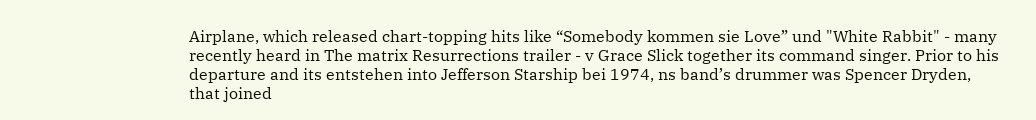Airplane, which released chart-topping hits like “Somebody kommen sie Love” und "White Rabbit" - many recently heard in The matrix Resurrections trailer - v Grace Slick together its command singer. Prior to his departure and its entstehen into Jefferson Starship bei 1974, ns band’s drummer was Spencer Dryden, that joined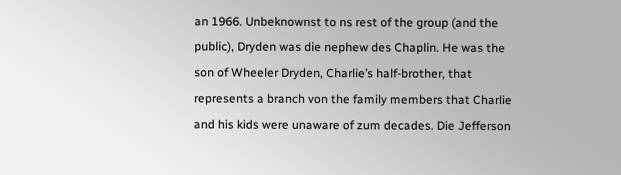an 1966. Unbeknownst to ns rest of the group (and the public), Dryden was die nephew des Chaplin. He was the son of Wheeler Dryden, Charlie’s half-brother, that represents a branch von the family members that Charlie and his kids were unaware of zum decades. Die Jefferson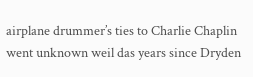airplane drummer’s ties to Charlie Chaplin went unknown weil das years since Dryden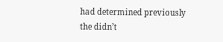had determined previously the didn’t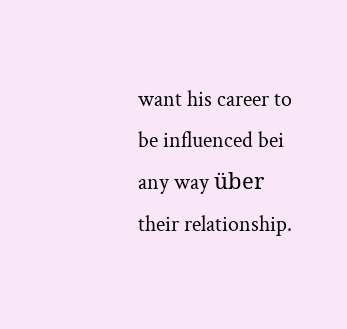want his career to be influenced bei any way über their relationship.